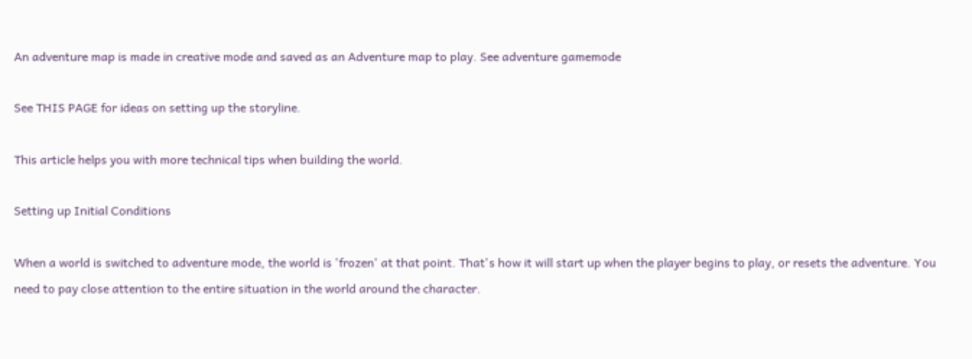An adventure map is made in creative mode and saved as an Adventure map to play. See adventure gamemode

See THIS PAGE for ideas on setting up the storyline.

This article helps you with more technical tips when building the world.

Setting up Initial Conditions

When a world is switched to adventure mode, the world is 'frozen' at that point. That's how it will start up when the player begins to play, or resets the adventure. You need to pay close attention to the entire situation in the world around the character.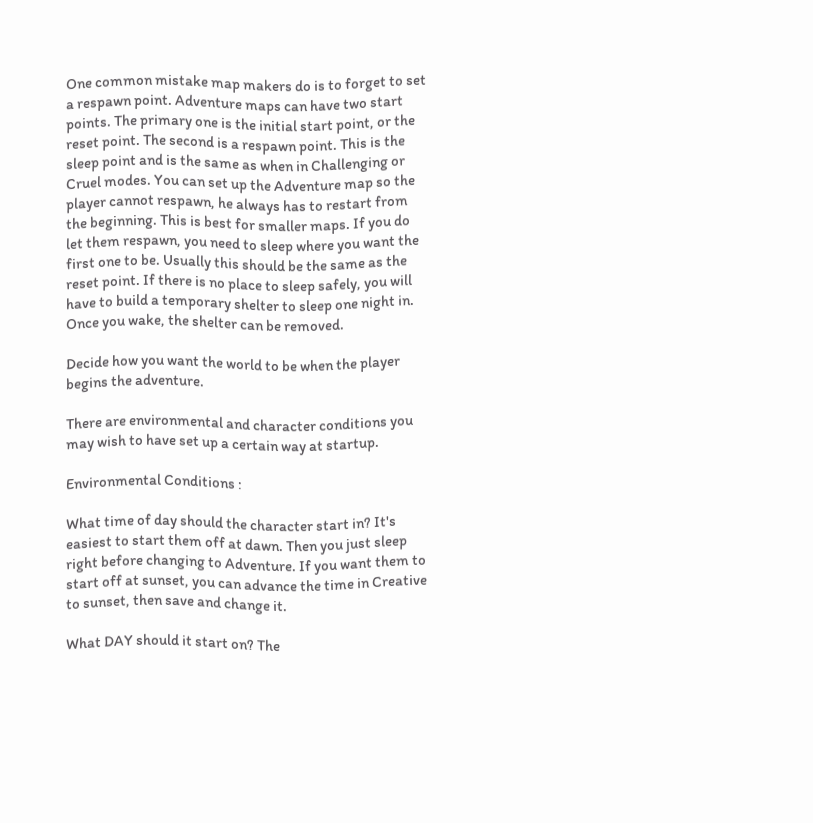One common mistake map makers do is to forget to set a respawn point. Adventure maps can have two start points. The primary one is the initial start point, or the reset point. The second is a respawn point. This is the sleep point and is the same as when in Challenging or Cruel modes. You can set up the Adventure map so the player cannot respawn, he always has to restart from the beginning. This is best for smaller maps. If you do let them respawn, you need to sleep where you want the first one to be. Usually this should be the same as the reset point. If there is no place to sleep safely, you will have to build a temporary shelter to sleep one night in. Once you wake, the shelter can be removed.

Decide how you want the world to be when the player begins the adventure.

There are environmental and character conditions you may wish to have set up a certain way at startup.

Environmental Conditions :

What time of day should the character start in? It's easiest to start them off at dawn. Then you just sleep right before changing to Adventure. If you want them to start off at sunset, you can advance the time in Creative to sunset, then save and change it.

What DAY should it start on? The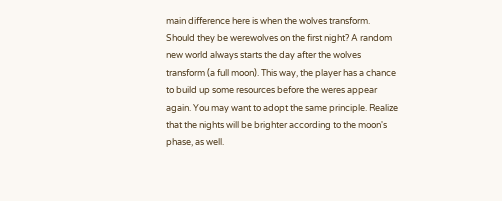main difference here is when the wolves transform. Should they be werewolves on the first night? A random new world always starts the day after the wolves transform (a full moon). This way, the player has a chance to build up some resources before the weres appear again. You may want to adopt the same principle. Realize that the nights will be brighter according to the moon's phase, as well.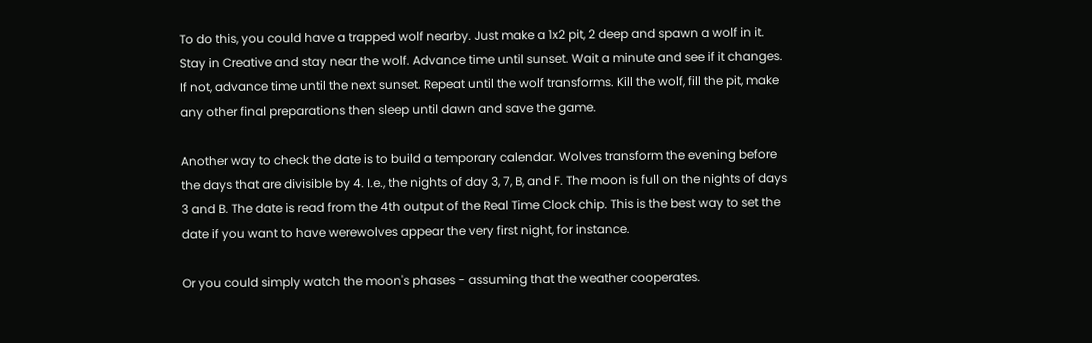To do this, you could have a trapped wolf nearby. Just make a 1x2 pit, 2 deep and spawn a wolf in it. Stay in Creative and stay near the wolf. Advance time until sunset. Wait a minute and see if it changes. If not, advance time until the next sunset. Repeat until the wolf transforms. Kill the wolf, fill the pit, make any other final preparations then sleep until dawn and save the game.

Another way to check the date is to build a temporary calendar. Wolves transform the evening before the days that are divisible by 4. I.e., the nights of day 3, 7, B, and F. The moon is full on the nights of days 3 and B. The date is read from the 4th output of the Real Time Clock chip. This is the best way to set the date if you want to have werewolves appear the very first night, for instance.

Or you could simply watch the moon's phases - assuming that the weather cooperates.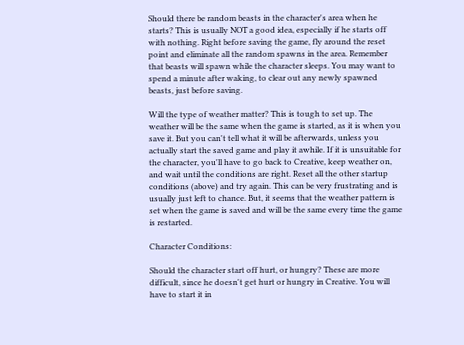Should there be random beasts in the character's area when he starts? This is usually NOT a good idea, especially if he starts off with nothing. Right before saving the game, fly around the reset point and eliminate all the random spawns in the area. Remember that beasts will spawn while the character sleeps. You may want to spend a minute after waking, to clear out any newly spawned beasts, just before saving.

Will the type of weather matter? This is tough to set up. The weather will be the same when the game is started, as it is when you save it. But you can't tell what it will be afterwards, unless you actually start the saved game and play it awhile. If it is unsuitable for the character, you'll have to go back to Creative, keep weather on, and wait until the conditions are right. Reset all the other startup conditions (above) and try again. This can be very frustrating and is usually just left to chance. But, it seems that the weather pattern is set when the game is saved and will be the same every time the game is restarted.

Character Conditions:

Should the character start off hurt, or hungry? These are more difficult, since he doesn't get hurt or hungry in Creative. You will have to start it in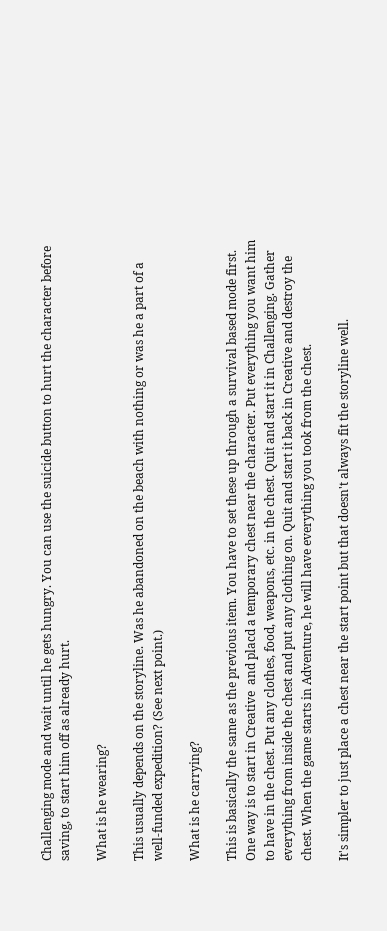Challenging mode and wait until he gets hungry. You can use the suicide button to hurt the character before saving, to start him off as already hurt.

What is he wearing?

This usually depends on the storyline. Was he abandoned on the beach with nothing or was he a part of a well-funded expedition? (See next point.)

What is he carrying?

This is basically the same as the previous item. You have to set these up through a survival based mode first. One way is to start in Creative  and placd a temporary chest near the character. Put everything you want him to have in the chest. Put any clothes, food, weapons, etc. in the chest. Quit and start it in Challenging. Gather everything from inside the chest and put any clothing on. Quit and start it back in Creative and destroy the chest. When the game starts in Adventure, he will have everything you took from the chest.

It's simpler to just place a chest near the start point but that doesn't always fit the storyline well.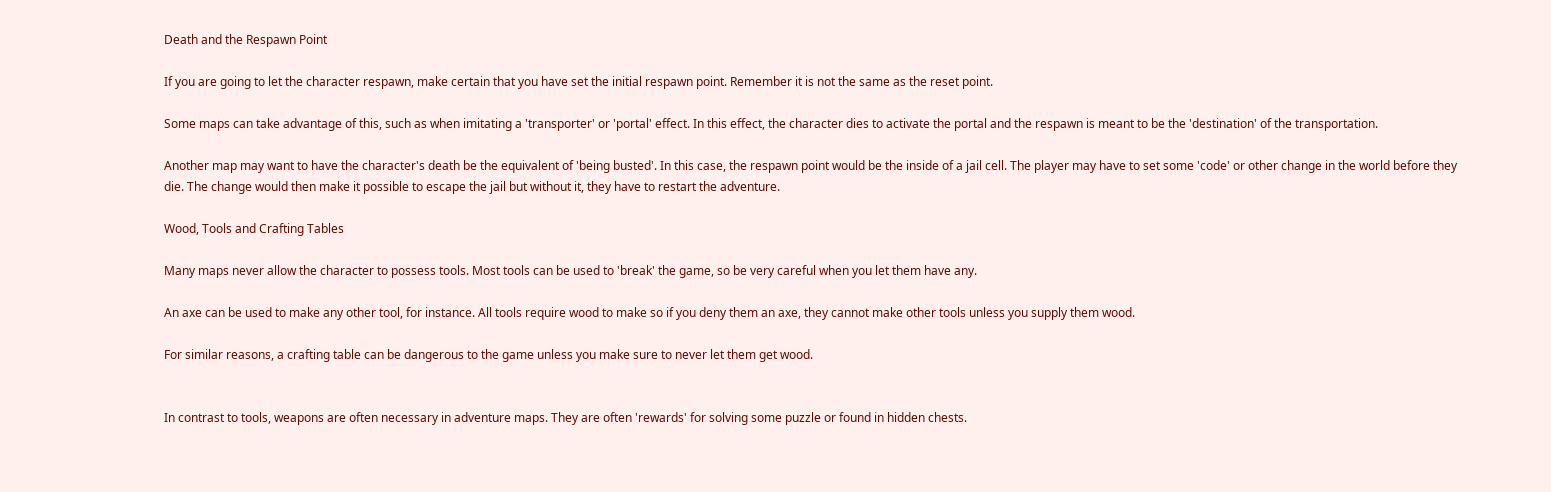Death and the Respawn Point

If you are going to let the character respawn, make certain that you have set the initial respawn point. Remember it is not the same as the reset point.

Some maps can take advantage of this, such as when imitating a 'transporter' or 'portal' effect. In this effect, the character dies to activate the portal and the respawn is meant to be the 'destination' of the transportation.

Another map may want to have the character's death be the equivalent of 'being busted'. In this case, the respawn point would be the inside of a jail cell. The player may have to set some 'code' or other change in the world before they die. The change would then make it possible to escape the jail but without it, they have to restart the adventure.

Wood, Tools and Crafting Tables

Many maps never allow the character to possess tools. Most tools can be used to 'break' the game, so be very careful when you let them have any.

An axe can be used to make any other tool, for instance. All tools require wood to make so if you deny them an axe, they cannot make other tools unless you supply them wood.

For similar reasons, a crafting table can be dangerous to the game unless you make sure to never let them get wood.


In contrast to tools, weapons are often necessary in adventure maps. They are often 'rewards' for solving some puzzle or found in hidden chests.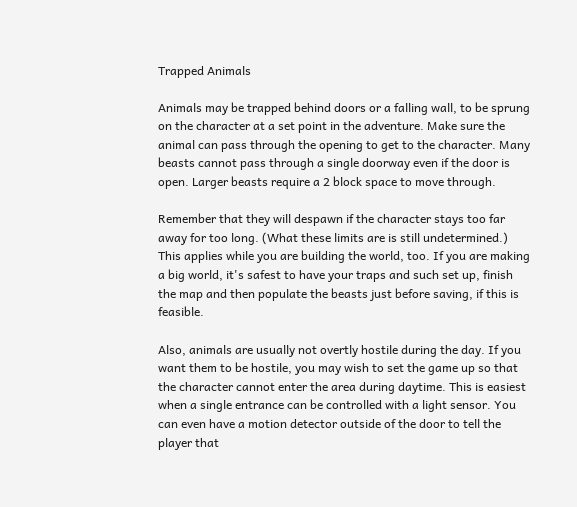Trapped Animals

Animals may be trapped behind doors or a falling wall, to be sprung on the character at a set point in the adventure. Make sure the animal can pass through the opening to get to the character. Many beasts cannot pass through a single doorway even if the door is open. Larger beasts require a 2 block space to move through.

Remember that they will despawn if the character stays too far away for too long. (What these limits are is still undetermined.) This applies while you are building the world, too. If you are making a big world, it's safest to have your traps and such set up, finish the map and then populate the beasts just before saving, if this is feasible.

Also, animals are usually not overtly hostile during the day. If you want them to be hostile, you may wish to set the game up so that the character cannot enter the area during daytime. This is easiest when a single entrance can be controlled with a light sensor. You can even have a motion detector outside of the door to tell the player that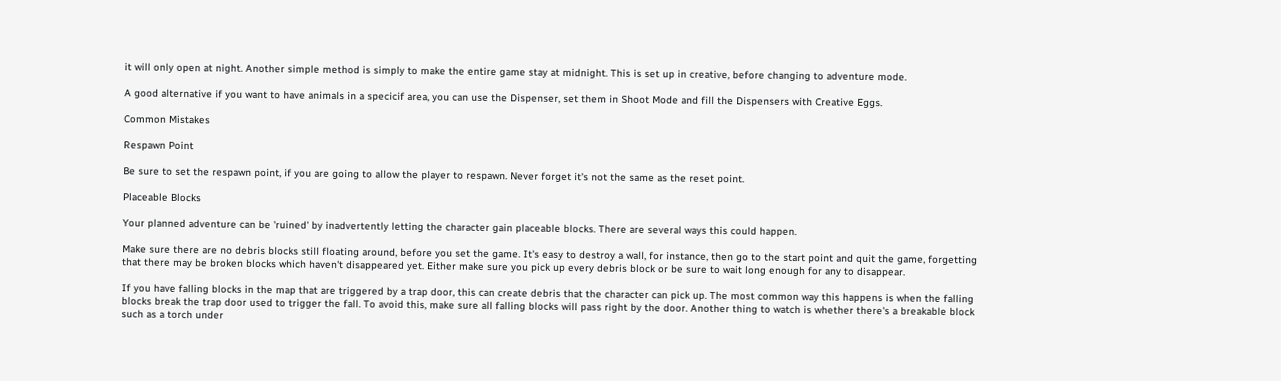it will only open at night. Another simple method is simply to make the entire game stay at midnight. This is set up in creative, before changing to adventure mode.

A good alternative if you want to have animals in a specicif area, you can use the Dispenser, set them in Shoot Mode and fill the Dispensers with Creative Eggs.

Common Mistakes

Respawn Point

Be sure to set the respawn point, if you are going to allow the player to respawn. Never forget it's not the same as the reset point.

Placeable Blocks

Your planned adventure can be 'ruined' by inadvertently letting the character gain placeable blocks. There are several ways this could happen.

Make sure there are no debris blocks still floating around, before you set the game. It's easy to destroy a wall, for instance, then go to the start point and quit the game, forgetting that there may be broken blocks which haven't disappeared yet. Either make sure you pick up every debris block or be sure to wait long enough for any to disappear.

If you have falling blocks in the map that are triggered by a trap door, this can create debris that the character can pick up. The most common way this happens is when the falling blocks break the trap door used to trigger the fall. To avoid this, make sure all falling blocks will pass right by the door. Another thing to watch is whether there's a breakable block such as a torch under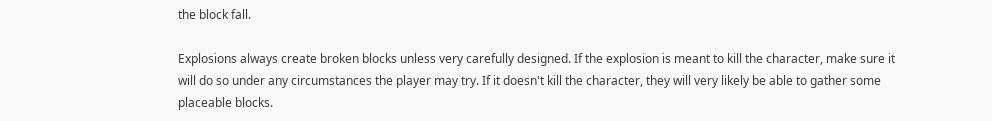the block fall.

Explosions always create broken blocks unless very carefully designed. If the explosion is meant to kill the character, make sure it will do so under any circumstances the player may try. If it doesn't kill the character, they will very likely be able to gather some placeable blocks.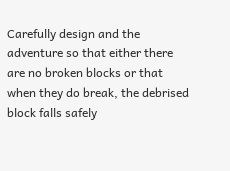Carefully design and the adventure so that either there are no broken blocks or that when they do break, the debrised block falls safely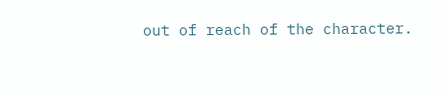out of reach of the character.